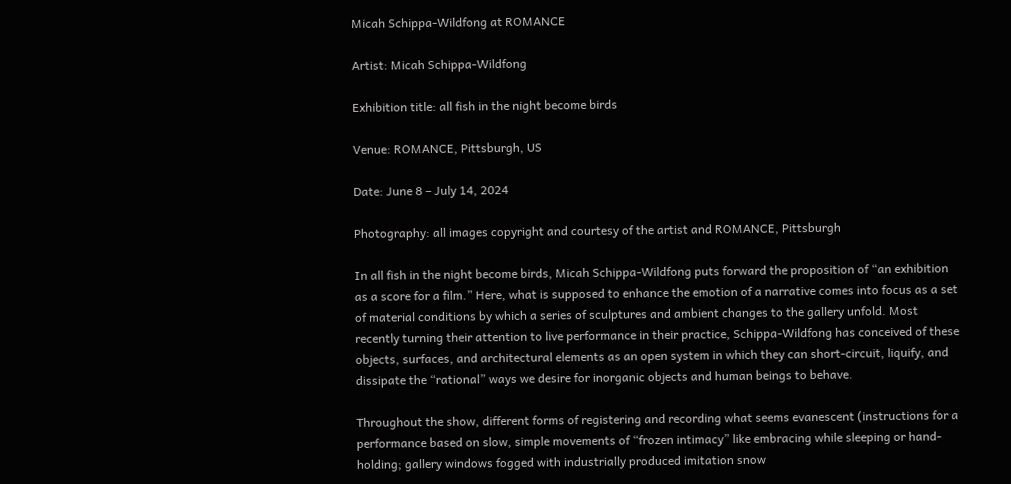Micah Schippa-Wildfong at ROMANCE

Artist: Micah Schippa-Wildfong

Exhibition title: all fish in the night become birds

Venue: ROMANCE, Pittsburgh, US

Date: June 8 – July 14, 2024

Photography: all images copyright and courtesy of the artist and ROMANCE, Pittsburgh

In all fish in the night become birds, Micah Schippa-Wildfong puts forward the proposition of “an exhibition as a score for a film.” Here, what is supposed to enhance the emotion of a narrative comes into focus as a set of material conditions by which a series of sculptures and ambient changes to the gallery unfold. Most recently turning their attention to live performance in their practice, Schippa-Wildfong has conceived of these objects, surfaces, and architectural elements as an open system in which they can short-circuit, liquify, and dissipate the “rational” ways we desire for inorganic objects and human beings to behave.

Throughout the show, different forms of registering and recording what seems evanescent (instructions for a performance based on slow, simple movements of “frozen intimacy” like embracing while sleeping or hand-holding; gallery windows fogged with industrially produced imitation snow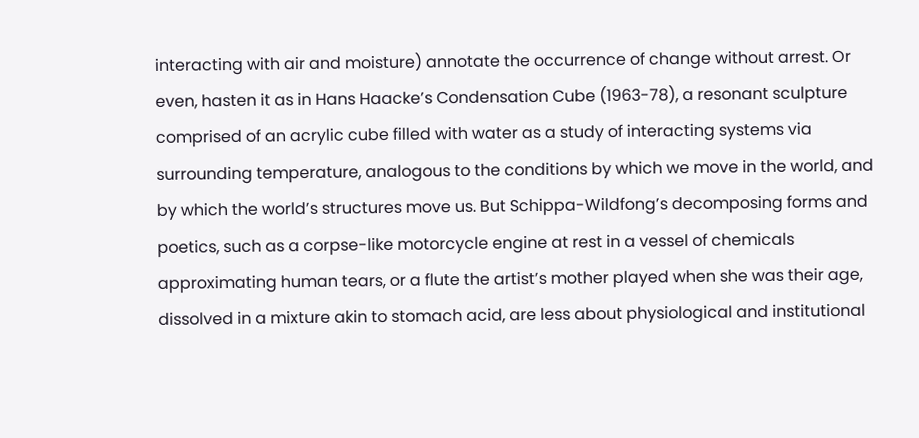interacting with air and moisture) annotate the occurrence of change without arrest. Or even, hasten it as in Hans Haacke’s Condensation Cube (1963-78), a resonant sculpture comprised of an acrylic cube filled with water as a study of interacting systems via surrounding temperature, analogous to the conditions by which we move in the world, and by which the world’s structures move us. But Schippa-Wildfong’s decomposing forms and poetics, such as a corpse-like motorcycle engine at rest in a vessel of chemicals approximating human tears, or a flute the artist’s mother played when she was their age, dissolved in a mixture akin to stomach acid, are less about physiological and institutional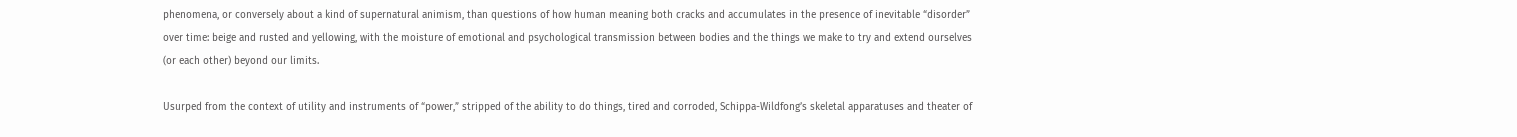phenomena, or conversely about a kind of supernatural animism, than questions of how human meaning both cracks and accumulates in the presence of inevitable “disorder” over time: beige and rusted and yellowing, with the moisture of emotional and psychological transmission between bodies and the things we make to try and extend ourselves (or each other) beyond our limits.

Usurped from the context of utility and instruments of “power,” stripped of the ability to do things, tired and corroded, Schippa-Wildfong’s skeletal apparatuses and theater of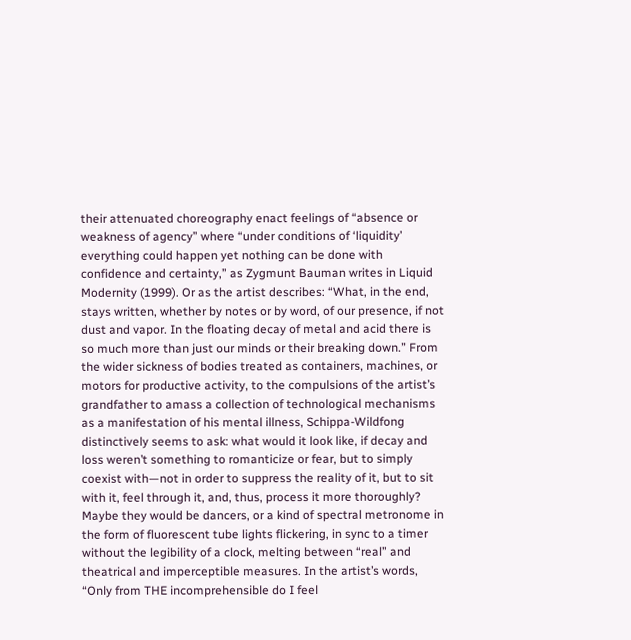their attenuated choreography enact feelings of “absence or weakness of agency” where “under conditions of ‘liquidity’ everything could happen yet nothing can be done with confidence and certainty,” as Zygmunt Bauman writes in Liquid Modernity (1999). Or as the artist describes: “What, in the end, stays written, whether by notes or by word, of our presence, if not dust and vapor. In the floating decay of metal and acid there is so much more than just our minds or their breaking down.” From the wider sickness of bodies treated as containers, machines, or motors for productive activity, to the compulsions of the artist’s grandfather to amass a collection of technological mechanisms as a manifestation of his mental illness, Schippa-Wildfong distinctively seems to ask: what would it look like, if decay and loss weren’t something to romanticize or fear, but to simply coexist with—not in order to suppress the reality of it, but to sit with it, feel through it, and, thus, process it more thoroughly? Maybe they would be dancers, or a kind of spectral metronome in the form of fluorescent tube lights flickering, in sync to a timer without the legibility of a clock, melting between “real” and theatrical and imperceptible measures. In the artist’s words, “Only from THE incomprehensible do I feel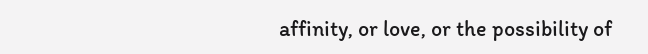affinity, or love, or the possibility of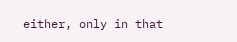either, only in that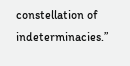constellation of indeterminacies.”